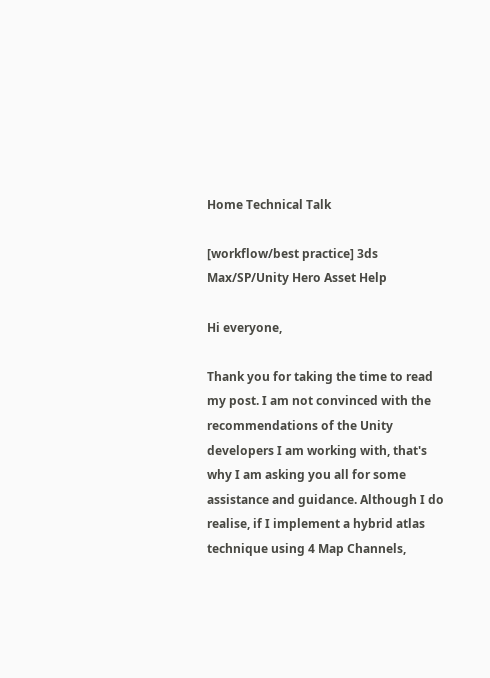Home Technical Talk

[workflow/best practice] 3ds Max/SP/Unity Hero Asset Help

Hi everyone,

Thank you for taking the time to read my post. I am not convinced with the recommendations of the Unity developers I am working with, that's why I am asking you all for some assistance and guidance. Although I do realise, if I implement a hybrid atlas technique using 4 Map Channels,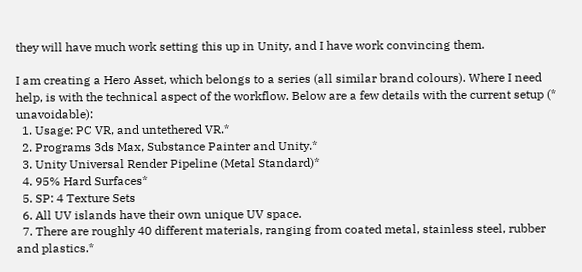they will have much work setting this up in Unity, and I have work convincing them.

I am creating a Hero Asset, which belongs to a series (all similar brand colours). Where I need help, is with the technical aspect of the workflow. Below are a few details with the current setup (* unavoidable):
  1. Usage: PC VR, and untethered VR.*
  2. Programs 3ds Max, Substance Painter and Unity.*
  3. Unity Universal Render Pipeline (Metal Standard)*
  4. 95% Hard Surfaces*
  5. SP: 4 Texture Sets
  6. All UV islands have their own unique UV space.
  7. There are roughly 40 different materials, ranging from coated metal, stainless steel, rubber and plastics.*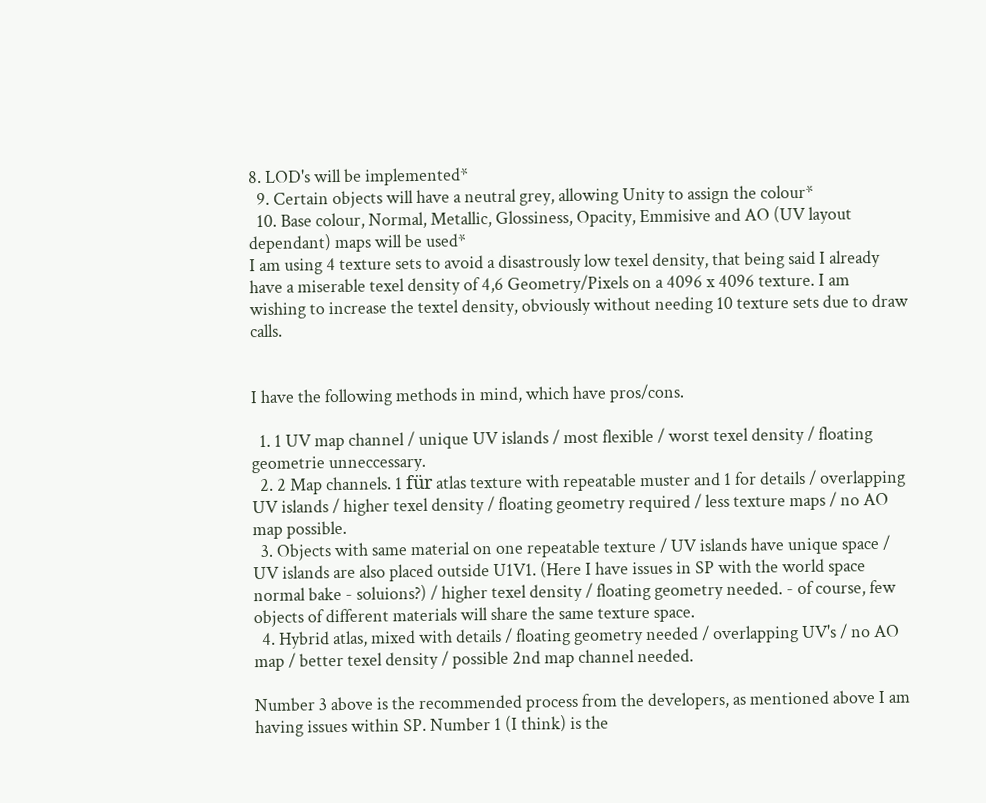8. LOD's will be implemented*
  9. Certain objects will have a neutral grey, allowing Unity to assign the colour*
  10. Base colour, Normal, Metallic, Glossiness, Opacity, Emmisive and AO (UV layout dependant) maps will be used*
I am using 4 texture sets to avoid a disastrously low texel density, that being said I already have a miserable texel density of 4,6 Geometry/Pixels on a 4096 x 4096 texture. I am wishing to increase the textel density, obviously without needing 10 texture sets due to draw calls.


I have the following methods in mind, which have pros/cons.

  1. 1 UV map channel / unique UV islands / most flexible / worst texel density / floating geometrie unneccessary.
  2. 2 Map channels. 1 für atlas texture with repeatable muster and 1 for details / overlapping UV islands / higher texel density / floating geometry required / less texture maps / no AO map possible.
  3. Objects with same material on one repeatable texture / UV islands have unique space / UV islands are also placed outside U1V1. (Here I have issues in SP with the world space normal bake - soluions?) / higher texel density / floating geometry needed. - of course, few objects of different materials will share the same texture space.
  4. Hybrid atlas, mixed with details / floating geometry needed / overlapping UV's / no AO map / better texel density / possible 2nd map channel needed.

Number 3 above is the recommended process from the developers, as mentioned above I am having issues within SP. Number 1 (I think) is the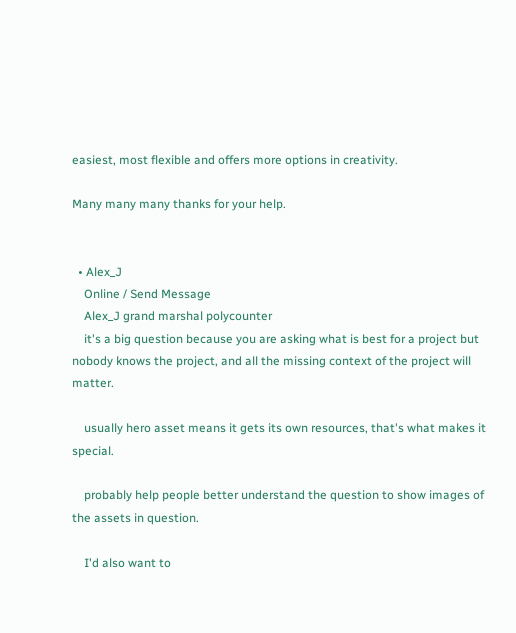easiest, most flexible and offers more options in creativity.

Many many many thanks for your help.


  • Alex_J
    Online / Send Message
    Alex_J grand marshal polycounter
    it's a big question because you are asking what is best for a project but nobody knows the project, and all the missing context of the project will matter.

    usually hero asset means it gets its own resources, that's what makes it special.

    probably help people better understand the question to show images of the assets in question.

    I'd also want to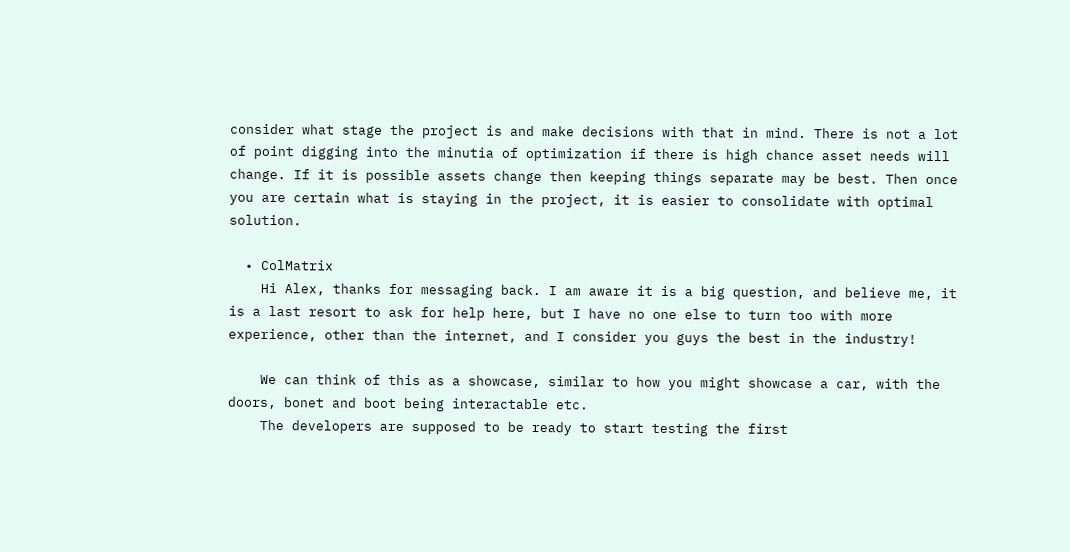consider what stage the project is and make decisions with that in mind. There is not a lot of point digging into the minutia of optimization if there is high chance asset needs will change. If it is possible assets change then keeping things separate may be best. Then once you are certain what is staying in the project, it is easier to consolidate with optimal solution.

  • ColMatrix
    Hi Alex, thanks for messaging back. I am aware it is a big question, and believe me, it is a last resort to ask for help here, but I have no one else to turn too with more experience, other than the internet, and I consider you guys the best in the industry!

    We can think of this as a showcase, similar to how you might showcase a car, with the doors, bonet and boot being interactable etc.
    The developers are supposed to be ready to start testing the first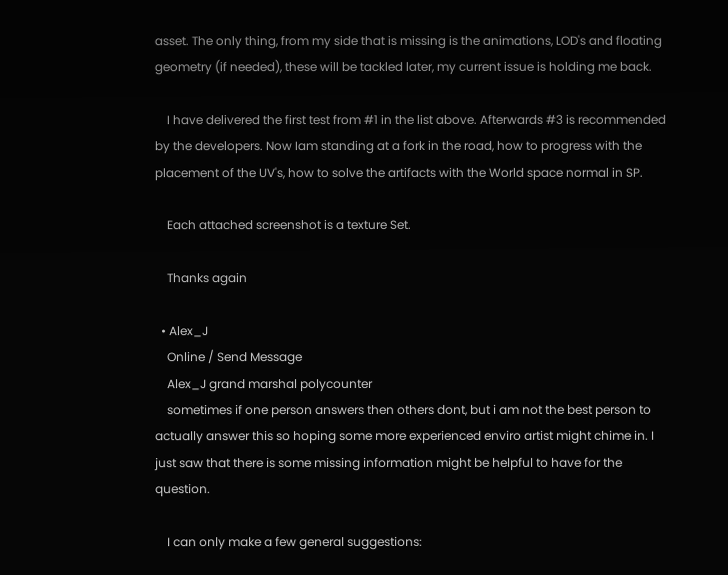asset. The only thing, from my side that is missing is the animations, LOD's and floating geometry (if needed), these will be tackled later, my current issue is holding me back.

    I have delivered the first test from #1 in the list above. Afterwards #3 is recommended by the developers. Now Iam standing at a fork in the road, how to progress with the placement of the UV's, how to solve the artifacts with the World space normal in SP.

    Each attached screenshot is a texture Set.

    Thanks again

  • Alex_J
    Online / Send Message
    Alex_J grand marshal polycounter
    sometimes if one person answers then others dont, but i am not the best person to actually answer this so hoping some more experienced enviro artist might chime in. I just saw that there is some missing information might be helpful to have for the question.

    I can only make a few general suggestions: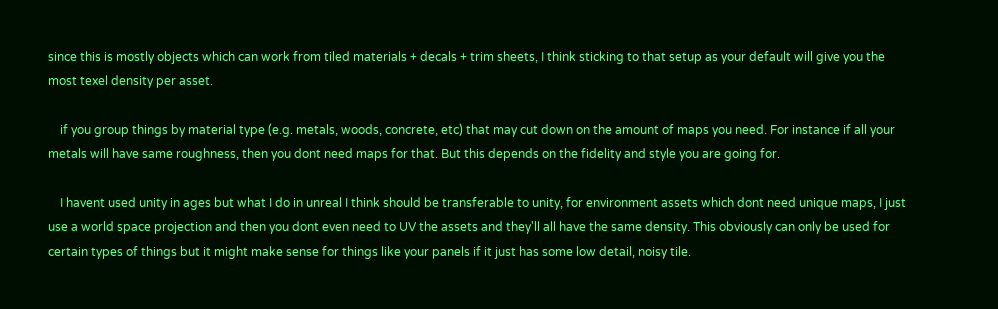since this is mostly objects which can work from tiled materials + decals + trim sheets, I think sticking to that setup as your default will give you the most texel density per asset.

    if you group things by material type (e.g. metals, woods, concrete, etc) that may cut down on the amount of maps you need. For instance if all your metals will have same roughness, then you dont need maps for that. But this depends on the fidelity and style you are going for.

    I havent used unity in ages but what I do in unreal I think should be transferable to unity, for environment assets which dont need unique maps, I just use a world space projection and then you dont even need to UV the assets and they'll all have the same density. This obviously can only be used for certain types of things but it might make sense for things like your panels if it just has some low detail, noisy tile.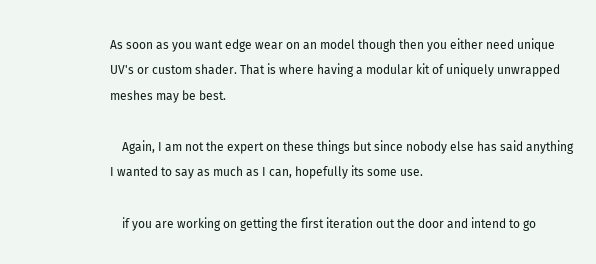As soon as you want edge wear on an model though then you either need unique UV's or custom shader. That is where having a modular kit of uniquely unwrapped meshes may be best.

    Again, I am not the expert on these things but since nobody else has said anything I wanted to say as much as I can, hopefully its some use.

    if you are working on getting the first iteration out the door and intend to go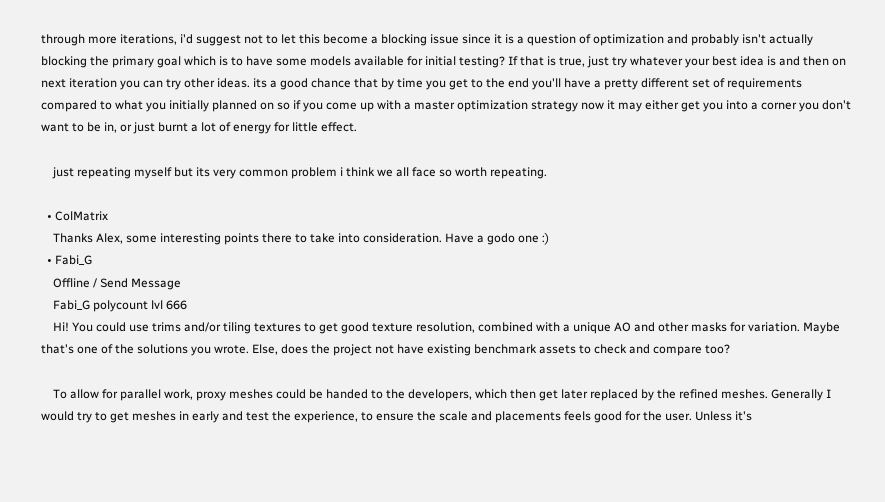through more iterations, i'd suggest not to let this become a blocking issue since it is a question of optimization and probably isn't actually blocking the primary goal which is to have some models available for initial testing? If that is true, just try whatever your best idea is and then on next iteration you can try other ideas. its a good chance that by time you get to the end you'll have a pretty different set of requirements compared to what you initially planned on so if you come up with a master optimization strategy now it may either get you into a corner you don't want to be in, or just burnt a lot of energy for little effect.

    just repeating myself but its very common problem i think we all face so worth repeating.

  • ColMatrix
    Thanks Alex, some interesting points there to take into consideration. Have a godo one :)
  • Fabi_G
    Offline / Send Message
    Fabi_G polycount lvl 666
    Hi! You could use trims and/or tiling textures to get good texture resolution, combined with a unique AO and other masks for variation. Maybe that's one of the solutions you wrote. Else, does the project not have existing benchmark assets to check and compare too?

    To allow for parallel work, proxy meshes could be handed to the developers, which then get later replaced by the refined meshes. Generally I would try to get meshes in early and test the experience, to ensure the scale and placements feels good for the user. Unless it's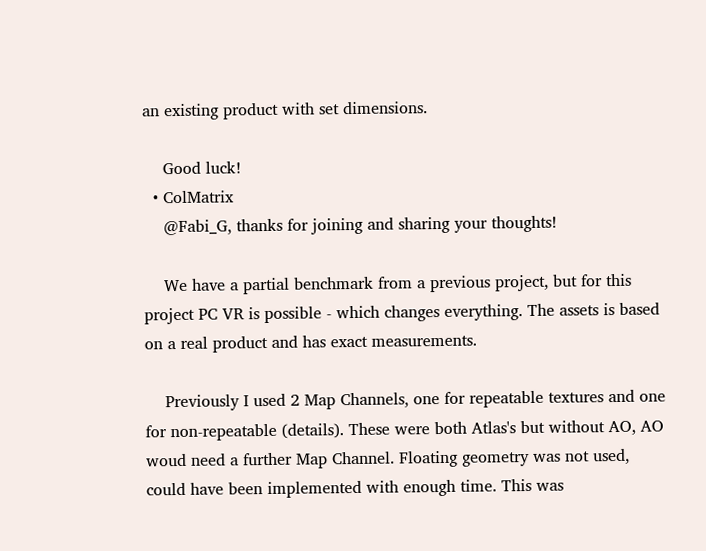an existing product with set dimensions.

    Good luck!
  • ColMatrix
    @Fabi_G, thanks for joining and sharing your thoughts!

    We have a partial benchmark from a previous project, but for this project PC VR is possible - which changes everything. The assets is based on a real product and has exact measurements.

    Previously I used 2 Map Channels, one for repeatable textures and one for non-repeatable (details). These were both Atlas's but without AO, AO woud need a further Map Channel. Floating geometry was not used, could have been implemented with enough time. This was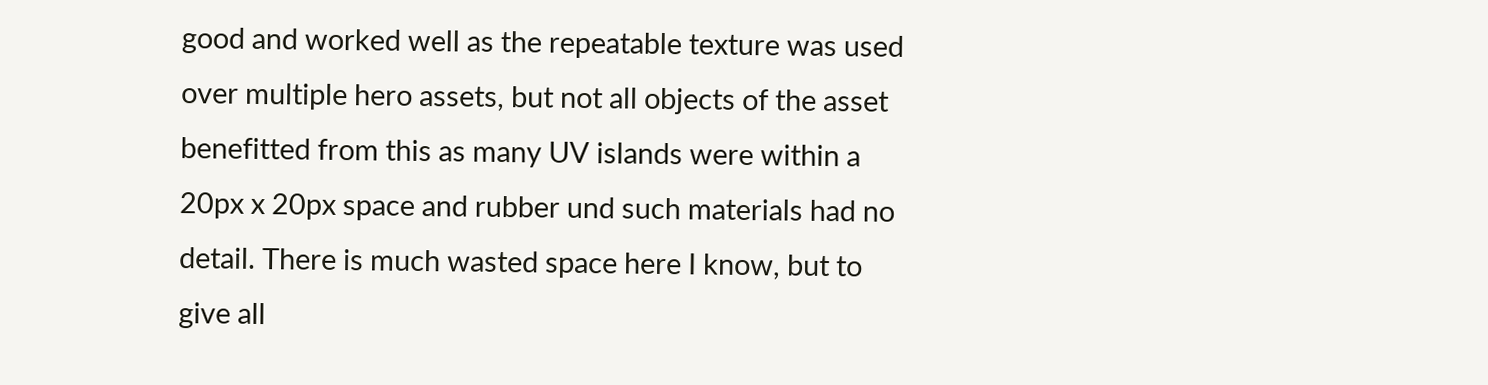good and worked well as the repeatable texture was used over multiple hero assets, but not all objects of the asset benefitted from this as many UV islands were within a 20px x 20px space and rubber und such materials had no detail. There is much wasted space here I know, but to give all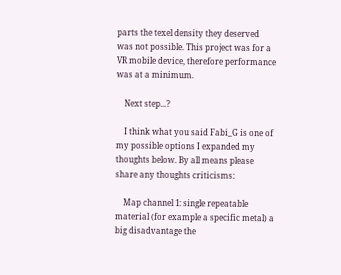parts the texel density they deserved was not possible. This project was for a VR mobile device, therefore performance was at a minimum.

    Next step...?

    I think what you said Fabi_G is one of my possible options I expanded my thoughts below. By all means please share any thoughts criticisms:

    Map channel 1: single repeatable material (for example a specific metal) a big disadvantage the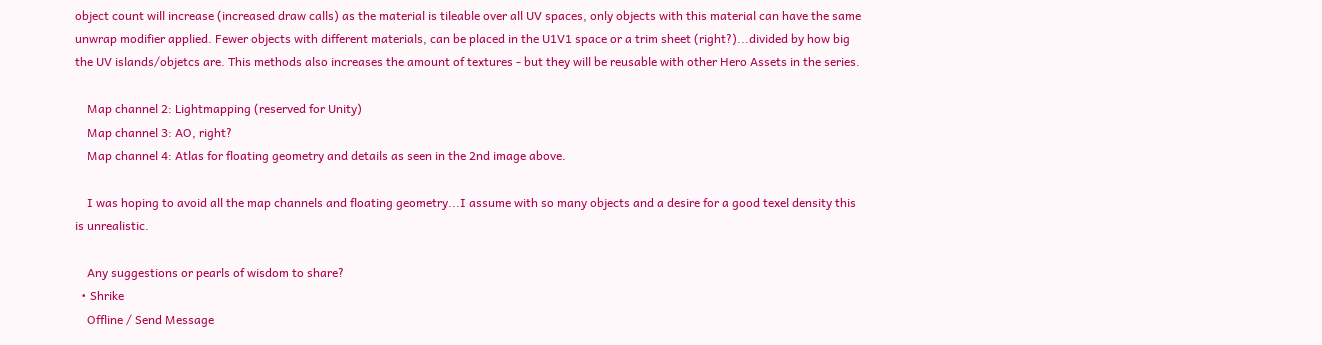object count will increase (increased draw calls) as the material is tileable over all UV spaces, only objects with this material can have the same unwrap modifier applied. Fewer objects with different materials, can be placed in the U1V1 space or a trim sheet (right?)...divided by how big the UV islands/objetcs are. This methods also increases the amount of textures - but they will be reusable with other Hero Assets in the series.

    Map channel 2: Lightmapping (reserved for Unity)
    Map channel 3: AO, right?
    Map channel 4: Atlas for floating geometry and details as seen in the 2nd image above.

    I was hoping to avoid all the map channels and floating geometry...I assume with so many objects and a desire for a good texel density this is unrealistic.

    Any suggestions or pearls of wisdom to share?
  • Shrike
    Offline / Send Message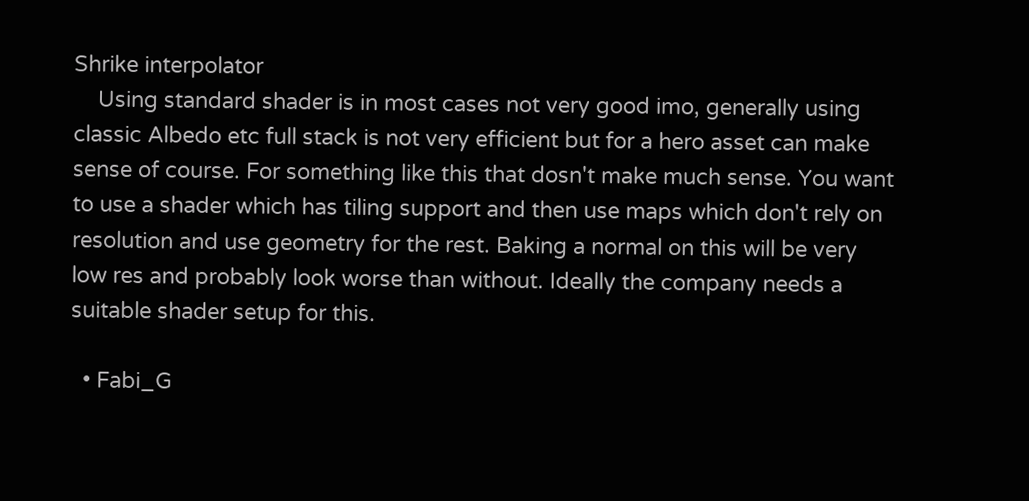Shrike interpolator
    Using standard shader is in most cases not very good imo, generally using classic Albedo etc full stack is not very efficient but for a hero asset can make sense of course. For something like this that dosn't make much sense. You want to use a shader which has tiling support and then use maps which don't rely on resolution and use geometry for the rest. Baking a normal on this will be very low res and probably look worse than without. Ideally the company needs a suitable shader setup for this.

  • Fabi_G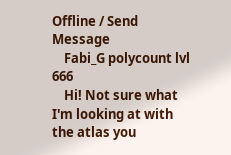Offline / Send Message
    Fabi_G polycount lvl 666
    Hi! Not sure what I'm looking at with the atlas you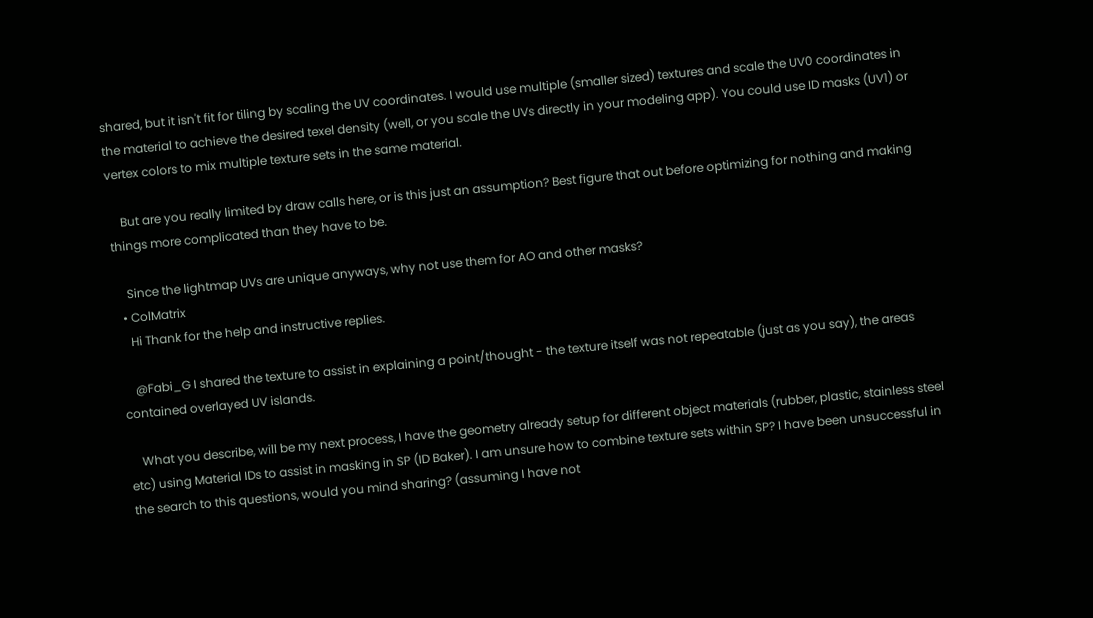shared, but it isn't fit for tiling by scaling the UV coordinates. I would use multiple (smaller sized) textures and scale the UV0 coordinates in the material to achieve the desired texel density (well, or you scale the UVs directly in your modeling app). You could use ID masks (UV1) or vertex colors to mix multiple texture sets in the same material.

    But are you really limited by draw calls here, or is this just an assumption? Best figure that out before optimizing for nothing and making things more complicated than they have to be.

    Since the lightmap UVs are unique anyways, why not use them for AO and other masks?
  • ColMatrix
    Hi Thank for the help and instructive replies.

    @Fabi_G I shared the texture to assist in explaining a point/thought - the texture itself was not repeatable (just as you say), the areas contained overlayed UV islands.

    What you describe, will be my next process, I have the geometry already setup for different object materials (rubber, plastic, stainless steel etc) using Material IDs to assist in masking in SP (ID Baker). I am unsure how to combine texture sets within SP? I have been unsuccessful in the search to this questions, would you mind sharing? (assuming I have not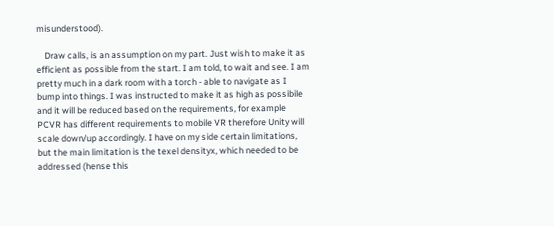misunderstood).

    Draw calls, is an assumption on my part. Just wish to make it as efficient as possible from the start. I am told, to wait and see. I am pretty much in a dark room with a torch - able to navigate as I bump into things. I was instructed to make it as high as possibile and it will be reduced based on the requirements, for example PCVR has different requirements to mobile VR therefore Unity will scale down/up accordingly. I have on my side certain limitations, but the main limitation is the texel densityx, which needed to be addressed (hense this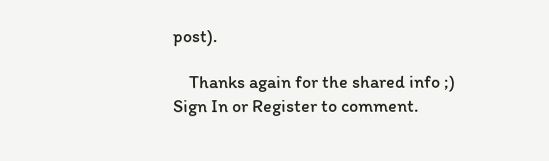post).

    Thanks again for the shared info ;)
Sign In or Register to comment.